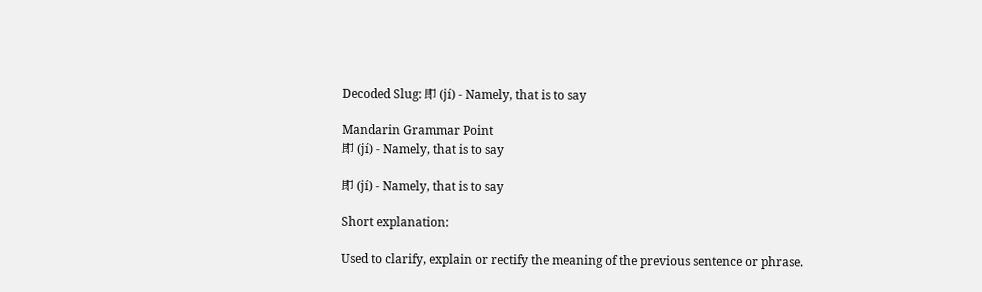Decoded Slug: 即 (jí) - Namely, that is to say

Mandarin Grammar Point
即 (jí) - Namely, that is to say

即 (jí) - Namely, that is to say

Short explanation:

Used to clarify, explain or rectify the meaning of the previous sentence or phrase.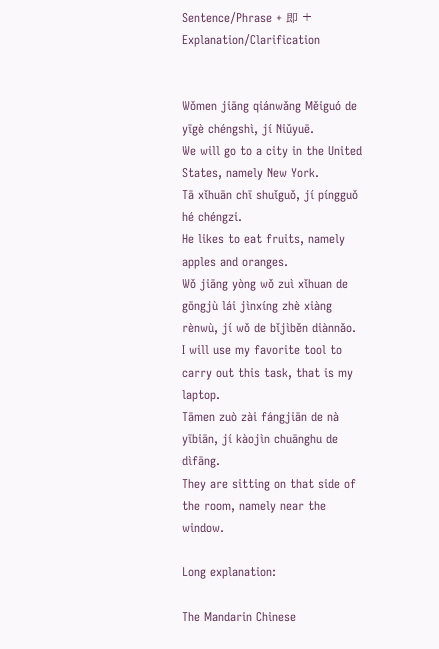Sentence/Phrase + 即 + Explanation/Clarification


Wǒmen jiāng qiánwǎng Měiguó de yīgè chéngshì, jí Niǔyuē.
We will go to a city in the United States, namely New York.
Tā xǐhuān chī shuǐguǒ, jí píngguǒ hé chéngzi.
He likes to eat fruits, namely apples and oranges.
Wǒ jiāng yòng wǒ zuì xǐhuan de gōngjù lái jìnxíng zhè xiàng rènwù, jí wǒ de bǐjìběn diànnǎo.
I will use my favorite tool to carry out this task, that is my laptop.
Tāmen zuò zài fángjiān de nà yībiān, jí kàojìn chuānghu de dìfāng.
They are sitting on that side of the room, namely near the window.

Long explanation:

The Mandarin Chinese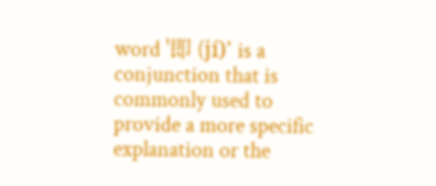word '即 (jí)' is a conjunction that is commonly used to provide a more specific explanation or the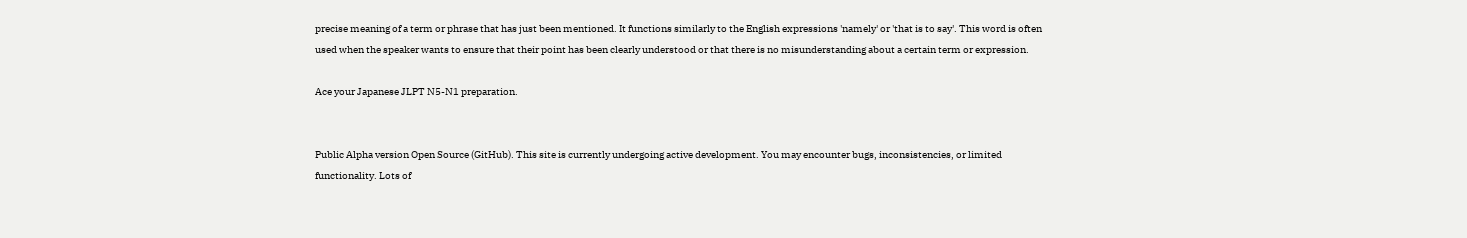precise meaning of a term or phrase that has just been mentioned. It functions similarly to the English expressions 'namely' or 'that is to say'. This word is often used when the speaker wants to ensure that their point has been clearly understood or that there is no misunderstanding about a certain term or expression.

Ace your Japanese JLPT N5-N1 preparation.


Public Alpha version Open Source (GitHub). This site is currently undergoing active development. You may encounter bugs, inconsistencies, or limited functionality. Lots of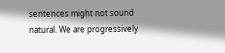sentences might not sound natural. We are progressively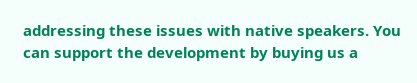addressing these issues with native speakers. You can support the development by buying us a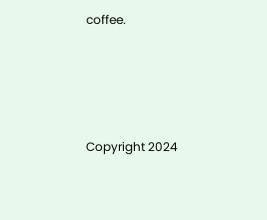coffee.




Copyright 2024